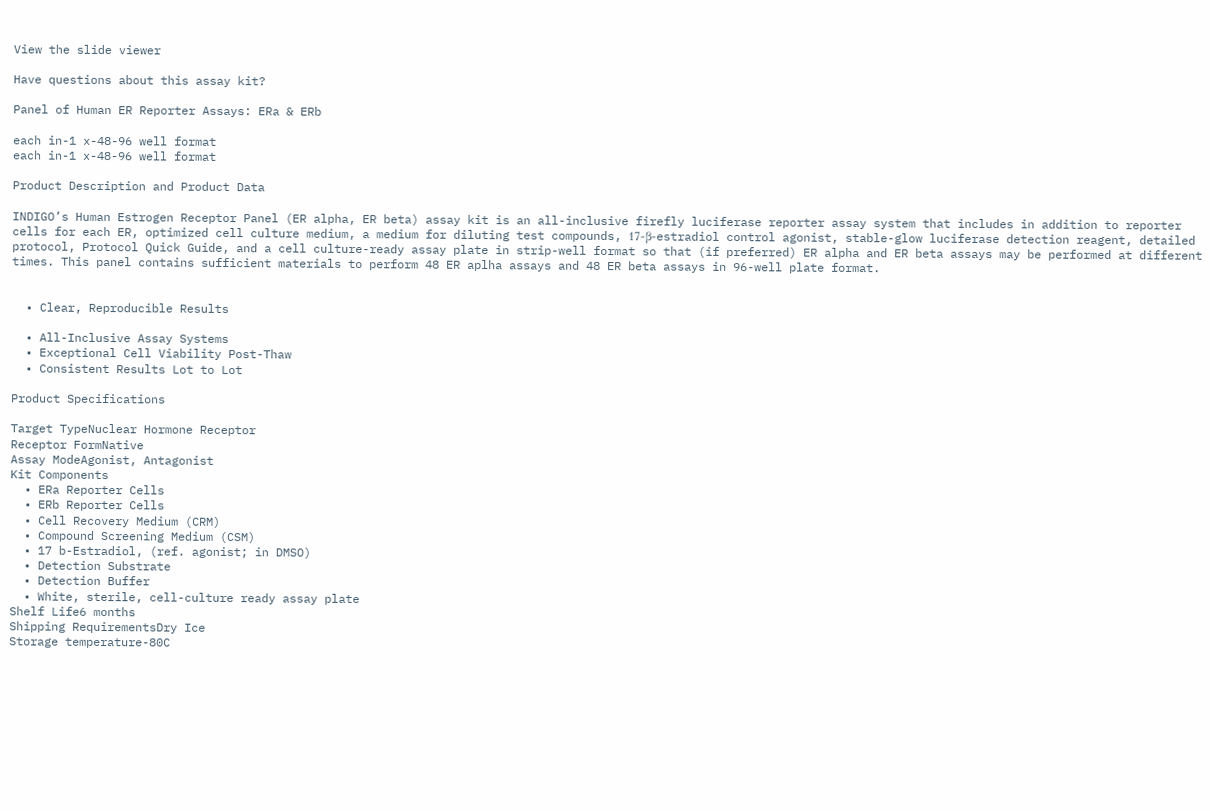View the slide viewer

Have questions about this assay kit?

Panel of Human ER Reporter Assays: ERa & ERb

each in-1 x-48-96 well format
each in-1 x-48-96 well format

Product Description and Product Data

INDIGO’s Human Estrogen Receptor Panel (ER alpha, ER beta) assay kit is an all-inclusive firefly luciferase reporter assay system that includes in addition to reporter cells for each ER, optimized cell culture medium, a medium for diluting test compounds, 17-β-estradiol control agonist, stable-glow luciferase detection reagent, detailed protocol, Protocol Quick Guide, and a cell culture-ready assay plate in strip-well format so that (if preferred) ER alpha and ER beta assays may be performed at different times. This panel contains sufficient materials to perform 48 ER aplha assays and 48 ER beta assays in 96-well plate format.


  • Clear, Reproducible Results

  • All-Inclusive Assay Systems
  • Exceptional Cell Viability Post-Thaw
  • Consistent Results Lot to Lot

Product Specifications

Target TypeNuclear Hormone Receptor
Receptor FormNative
Assay ModeAgonist, Antagonist
Kit Components
  • ERa Reporter Cells
  • ERb Reporter Cells
  • Cell Recovery Medium (CRM)
  • Compound Screening Medium (CSM)
  • 17 b-Estradiol, (ref. agonist; in DMSO)
  • Detection Substrate
  • Detection Buffer
  • White, sterile, cell-culture ready assay plate
Shelf Life6 months
Shipping RequirementsDry Ice
Storage temperature-80C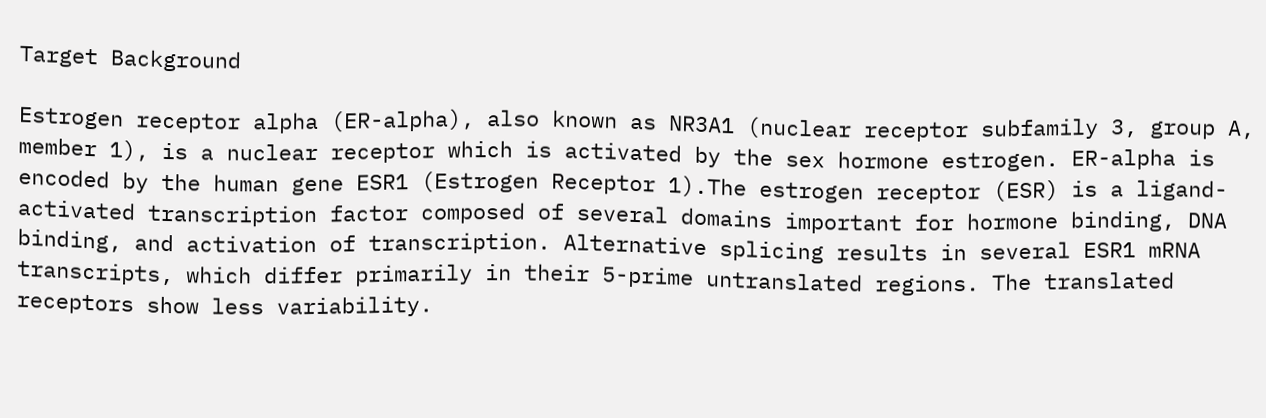Target Background

Estrogen receptor alpha (ER-alpha), also known as NR3A1 (nuclear receptor subfamily 3, group A, member 1), is a nuclear receptor which is activated by the sex hormone estrogen. ER-alpha is encoded by the human gene ESR1 (Estrogen Receptor 1).The estrogen receptor (ESR) is a ligand-activated transcription factor composed of several domains important for hormone binding, DNA binding, and activation of transcription. Alternative splicing results in several ESR1 mRNA transcripts, which differ primarily in their 5-prime untranslated regions. The translated receptors show less variability.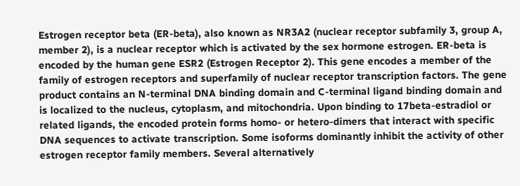Estrogen receptor beta (ER-beta), also known as NR3A2 (nuclear receptor subfamily 3, group A, member 2), is a nuclear receptor which is activated by the sex hormone estrogen. ER-beta is encoded by the human gene ESR2 (Estrogen Receptor 2). This gene encodes a member of the family of estrogen receptors and superfamily of nuclear receptor transcription factors. The gene product contains an N-terminal DNA binding domain and C-terminal ligand binding domain and is localized to the nucleus, cytoplasm, and mitochondria. Upon binding to 17beta-estradiol or related ligands, the encoded protein forms homo- or hetero-dimers that interact with specific DNA sequences to activate transcription. Some isoforms dominantly inhibit the activity of other estrogen receptor family members. Several alternatively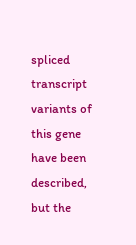spliced transcript variants of this gene have been described, but the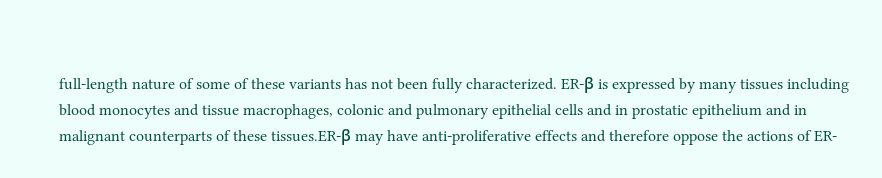full-length nature of some of these variants has not been fully characterized. ER-β is expressed by many tissues including blood monocytes and tissue macrophages, colonic and pulmonary epithelial cells and in prostatic epithelium and in malignant counterparts of these tissues.ER-β may have anti-proliferative effects and therefore oppose the actions of ER-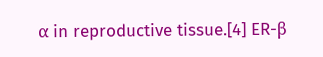α in reproductive tissue.[4] ER-β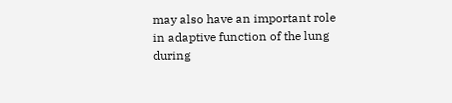may also have an important role in adaptive function of the lung during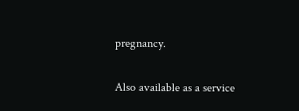pregnancy.

Also available as a service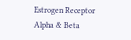Estrogen Receptor Alpha & Beta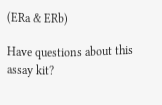(ERa & ERb)

Have questions about this assay kit?